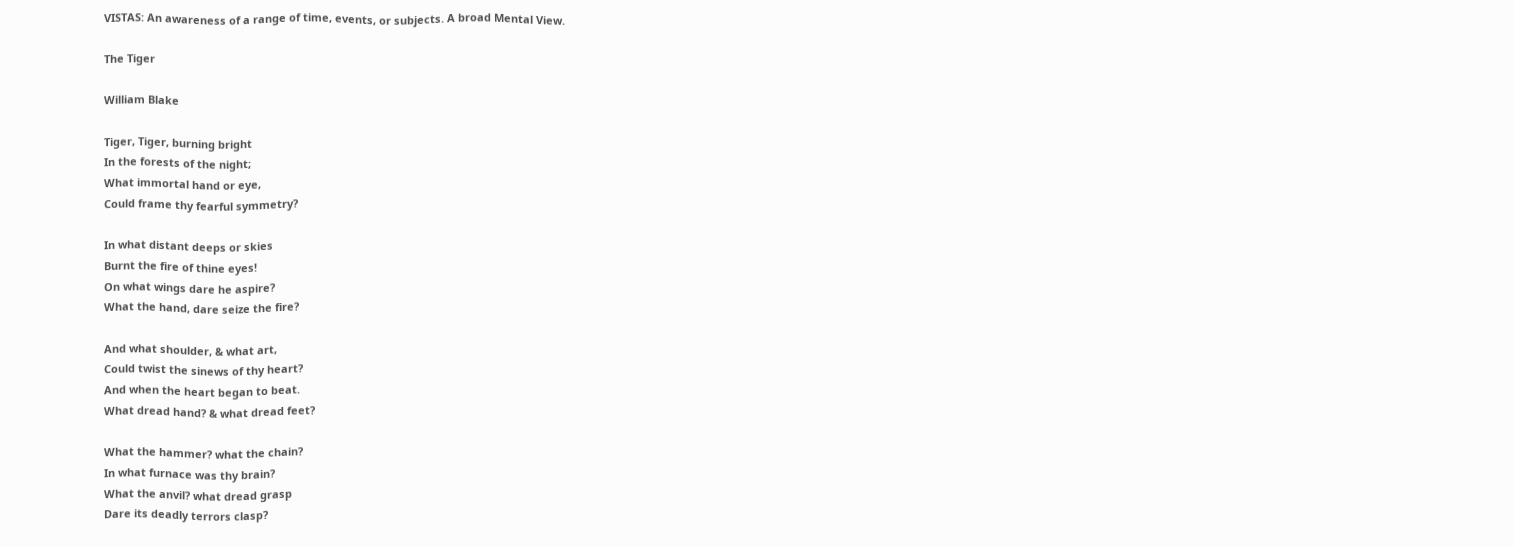VISTAS: An awareness of a range of time, events, or subjects. A broad Mental View.

The Tiger

William Blake

Tiger, Tiger, burning bright
In the forests of the night;
What immortal hand or eye,
Could frame thy fearful symmetry?

In what distant deeps or skies
Burnt the fire of thine eyes!
On what wings dare he aspire?
What the hand, dare seize the fire?

And what shoulder, & what art,
Could twist the sinews of thy heart?
And when the heart began to beat.
What dread hand? & what dread feet?

What the hammer? what the chain?
In what furnace was thy brain?
What the anvil? what dread grasp
Dare its deadly terrors clasp?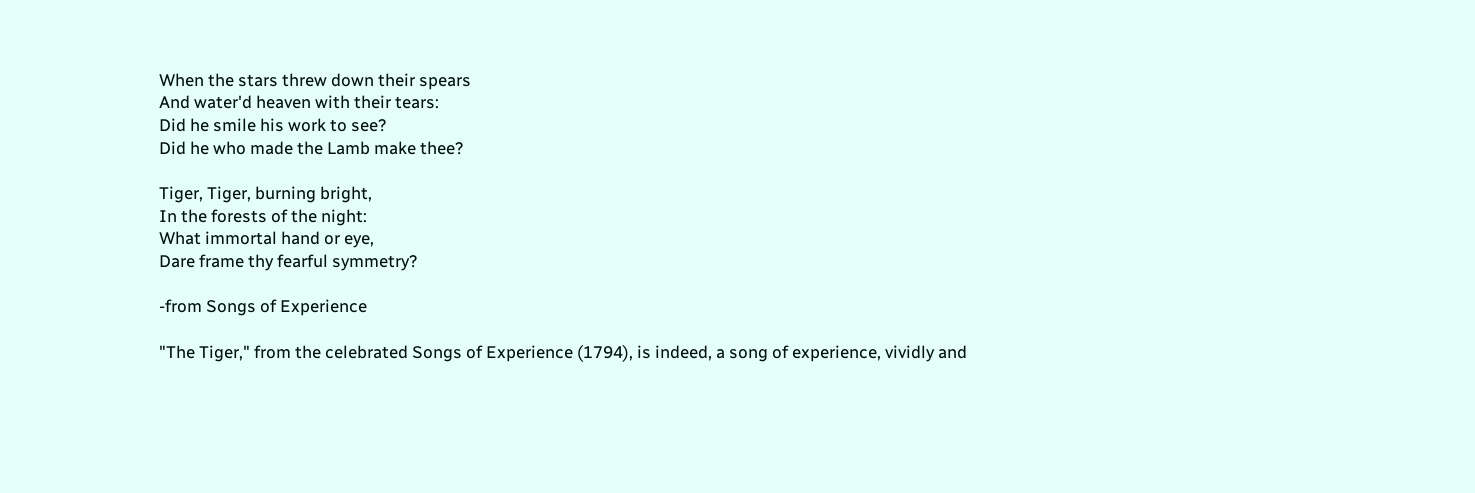When the stars threw down their spears
And water'd heaven with their tears:
Did he smile his work to see?
Did he who made the Lamb make thee?

Tiger, Tiger, burning bright,
In the forests of the night:
What immortal hand or eye,
Dare frame thy fearful symmetry?

-from Songs of Experience

"The Tiger," from the celebrated Songs of Experience (1794), is indeed, a song of experience, vividly and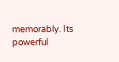memorably. Its powerful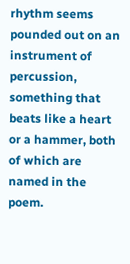rhythm seems pounded out on an instrument of percussion, something that beats like a heart or a hammer, both of which are named in the poem.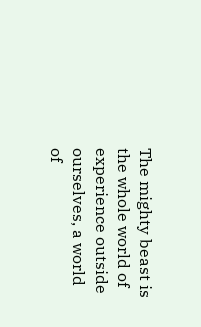The mighty beast is the whole world of experience outside ourselves, a world of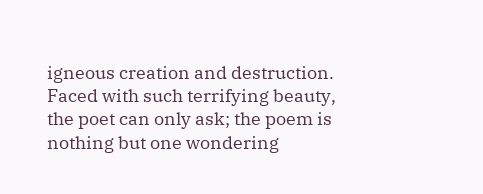igneous creation and destruction. Faced with such terrifying beauty, the poet can only ask; the poem is nothing but one wondering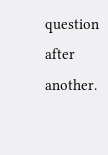question after another.